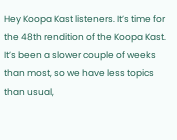Hey Koopa Kast listeners. It’s time for the 48th rendition of the Koopa Kast. It’s been a slower couple of weeks than most, so we have less topics than usual,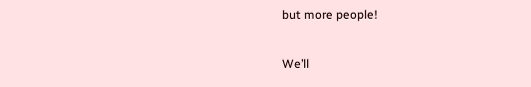but more people!

We’ll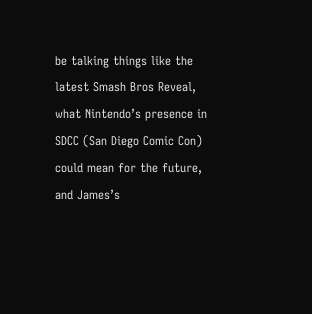be talking things like the latest Smash Bros Reveal, what Nintendo’s presence in SDCC (San Diego Comic Con) could mean for the future, and James’s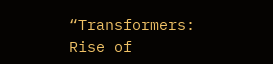“Transformers: Rise of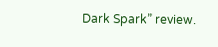Dark Spark” review.